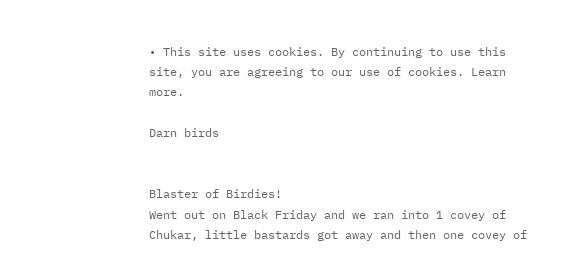• This site uses cookies. By continuing to use this site, you are agreeing to our use of cookies. Learn more.

Darn birds


Blaster of Birdies!
Went out on Black Friday and we ran into 1 covey of Chukar, little bastards got away and then one covey of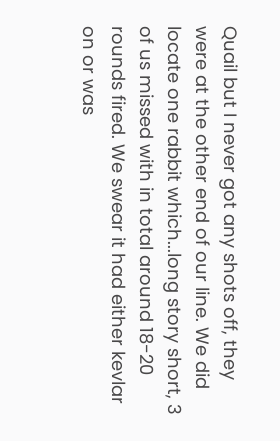Quail but I never got any shots off, they were at the other end of our line. We did locate one rabbit which...long story short, 3 of us missed with in total around 18-20 rounds fired. We swear it had either kevlar on or was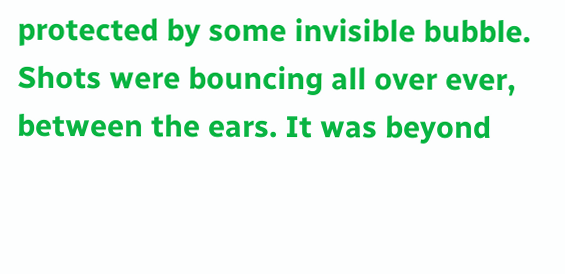protected by some invisible bubble. Shots were bouncing all over ever, between the ears. It was beyond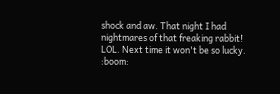shock and aw. That night I had nightmares of that freaking rabbit! LOL. Next time it won't be so lucky. :boom: